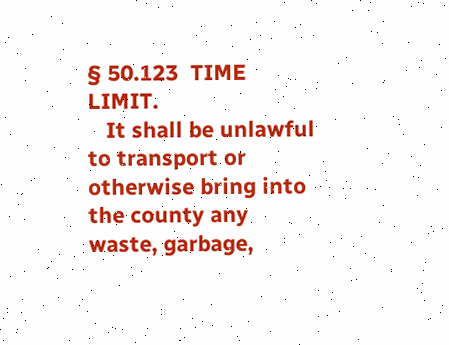§ 50.123  TIME LIMIT.
   It shall be unlawful to transport or otherwise bring into the county any waste, garbage,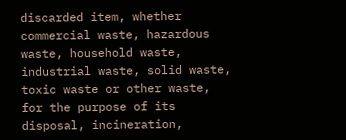discarded item, whether commercial waste, hazardous waste, household waste, industrial waste, solid waste, toxic waste or other waste, for the purpose of its disposal, incineration,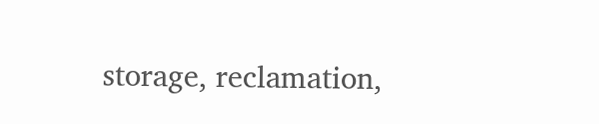storage, reclamation,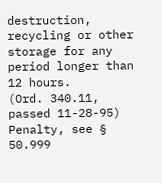destruction, recycling or other storage for any period longer than 12 hours.
(Ord. 340.11, passed 11-28-95) Penalty, see § 50.999